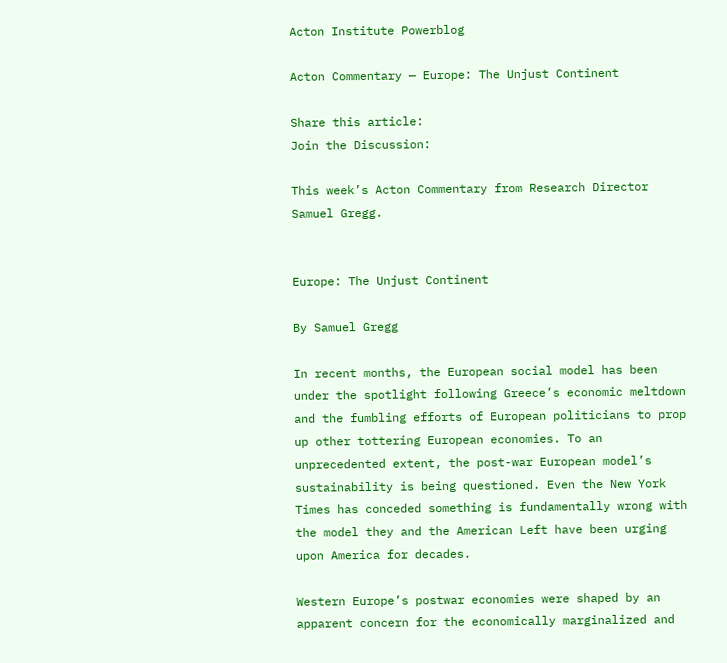Acton Institute Powerblog

Acton Commentary — Europe: The Unjust Continent

Share this article:
Join the Discussion:

This week’s Acton Commentary from Research Director Samuel Gregg.


Europe: The Unjust Continent

By Samuel Gregg

In recent months, the European social model has been under the spotlight following Greece’s economic meltdown and the fumbling efforts of European politicians to prop up other tottering European economies. To an unprecedented extent, the post-war European model’s sustainability is being questioned. Even the New York Times has conceded something is fundamentally wrong with the model they and the American Left have been urging upon America for decades.

Western Europe’s postwar economies were shaped by an apparent concern for the economically marginalized and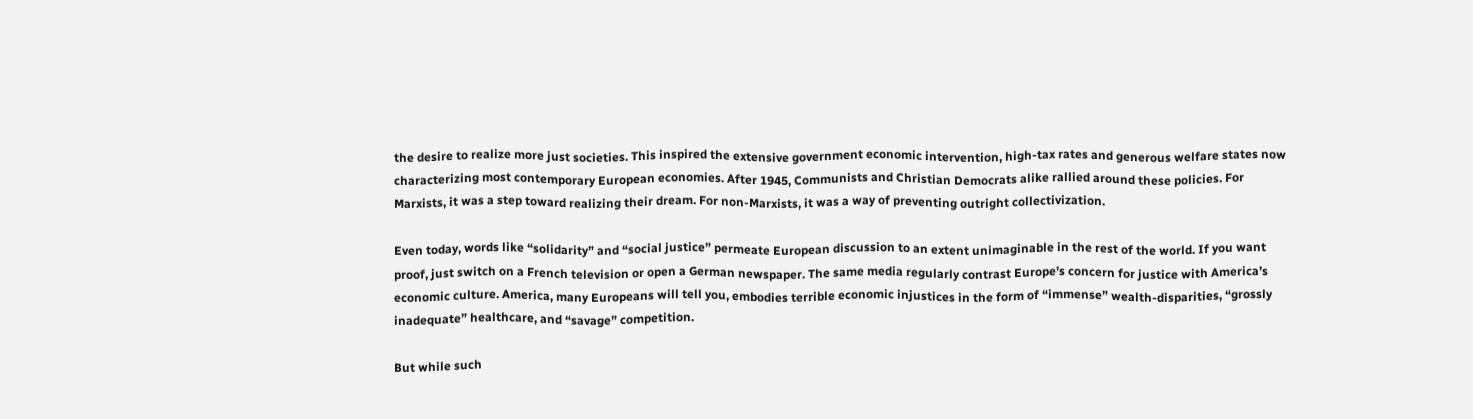the desire to realize more just societies. This inspired the extensive government economic intervention, high-tax rates and generous welfare states now characterizing most contemporary European economies. After 1945, Communists and Christian Democrats alike rallied around these policies. For Marxists, it was a step toward realizing their dream. For non-Marxists, it was a way of preventing outright collectivization.

Even today, words like “solidarity” and “social justice” permeate European discussion to an extent unimaginable in the rest of the world. If you want proof, just switch on a French television or open a German newspaper. The same media regularly contrast Europe’s concern for justice with America’s economic culture. America, many Europeans will tell you, embodies terrible economic injustices in the form of “immense” wealth-disparities, “grossly inadequate” healthcare, and “savage” competition.

But while such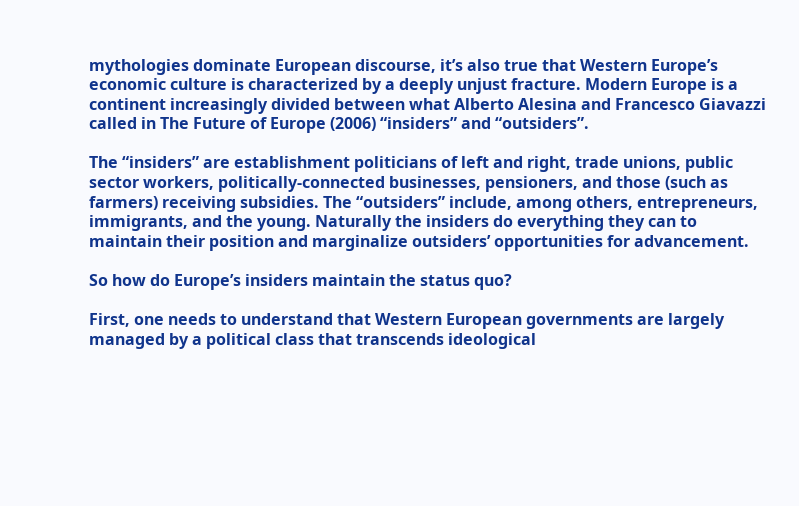mythologies dominate European discourse, it’s also true that Western Europe’s economic culture is characterized by a deeply unjust fracture. Modern Europe is a continent increasingly divided between what Alberto Alesina and Francesco Giavazzi called in The Future of Europe (2006) “insiders” and “outsiders”.

The “insiders” are establishment politicians of left and right, trade unions, public sector workers, politically-connected businesses, pensioners, and those (such as farmers) receiving subsidies. The “outsiders” include, among others, entrepreneurs, immigrants, and the young. Naturally the insiders do everything they can to maintain their position and marginalize outsiders’ opportunities for advancement.

So how do Europe’s insiders maintain the status quo?

First, one needs to understand that Western European governments are largely managed by a political class that transcends ideological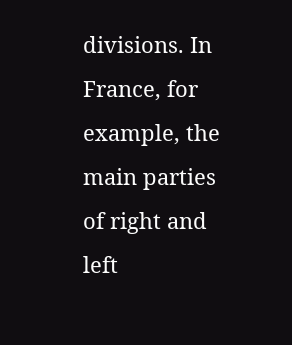divisions. In France, for example, the main parties of right and left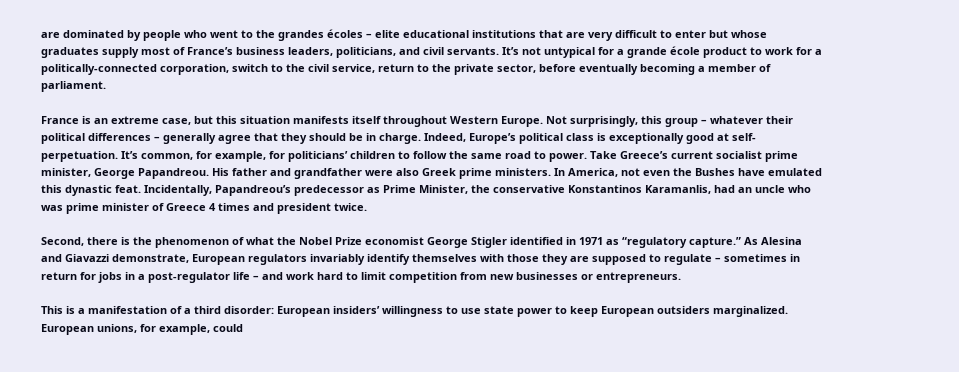are dominated by people who went to the grandes écoles – elite educational institutions that are very difficult to enter but whose graduates supply most of France’s business leaders, politicians, and civil servants. It’s not untypical for a grande école product to work for a politically-connected corporation, switch to the civil service, return to the private sector, before eventually becoming a member of parliament.

France is an extreme case, but this situation manifests itself throughout Western Europe. Not surprisingly, this group – whatever their political differences – generally agree that they should be in charge. Indeed, Europe’s political class is exceptionally good at self-perpetuation. It’s common, for example, for politicians’ children to follow the same road to power. Take Greece’s current socialist prime minister, George Papandreou. His father and grandfather were also Greek prime ministers. In America, not even the Bushes have emulated this dynastic feat. Incidentally, Papandreou’s predecessor as Prime Minister, the conservative Konstantinos Karamanlis, had an uncle who was prime minister of Greece 4 times and president twice.

Second, there is the phenomenon of what the Nobel Prize economist George Stigler identified in 1971 as “regulatory capture.” As Alesina and Giavazzi demonstrate, European regulators invariably identify themselves with those they are supposed to regulate – sometimes in return for jobs in a post-regulator life – and work hard to limit competition from new businesses or entrepreneurs.

This is a manifestation of a third disorder: European insiders’ willingness to use state power to keep European outsiders marginalized. European unions, for example, could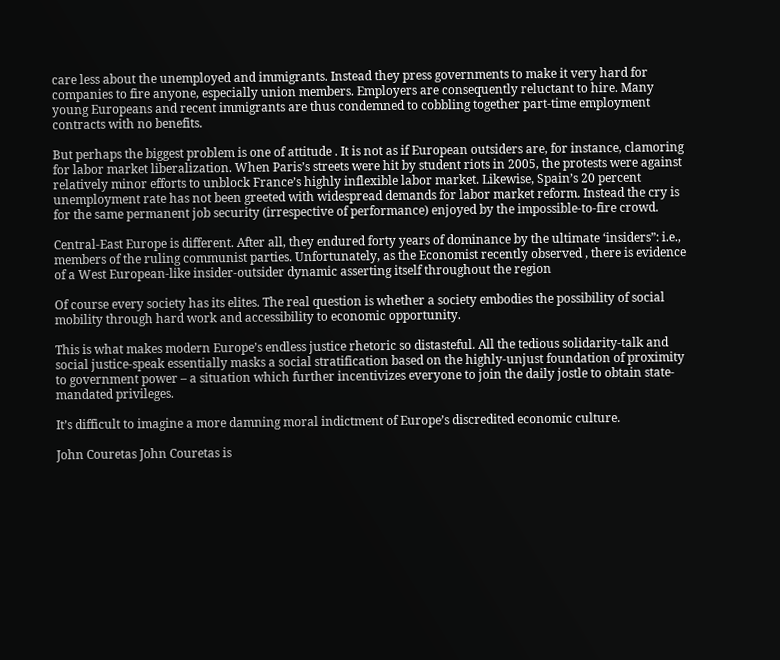care less about the unemployed and immigrants. Instead they press governments to make it very hard for companies to fire anyone, especially union members. Employers are consequently reluctant to hire. Many young Europeans and recent immigrants are thus condemned to cobbling together part-time employment contracts with no benefits.

But perhaps the biggest problem is one of attitude . It is not as if European outsiders are, for instance, clamoring for labor market liberalization. When Paris’s streets were hit by student riots in 2005, the protests were against relatively minor efforts to unblock France’s highly inflexible labor market. Likewise, Spain’s 20 percent unemployment rate has not been greeted with widespread demands for labor market reform. Instead the cry is for the same permanent job security (irrespective of performance) enjoyed by the impossible-to-fire crowd.

Central-East Europe is different. After all, they endured forty years of dominance by the ultimate ‘insiders”: i.e., members of the ruling communist parties. Unfortunately, as the Economist recently observed , there is evidence of a West European-like insider-outsider dynamic asserting itself throughout the region

Of course every society has its elites. The real question is whether a society embodies the possibility of social mobility through hard work and accessibility to economic opportunity.

This is what makes modern Europe’s endless justice rhetoric so distasteful. All the tedious solidarity-talk and social justice-speak essentially masks a social stratification based on the highly-unjust foundation of proximity to government power – a situation which further incentivizes everyone to join the daily jostle to obtain state-mandated privileges.

It’s difficult to imagine a more damning moral indictment of Europe’s discredited economic culture.

John Couretas John Couretas is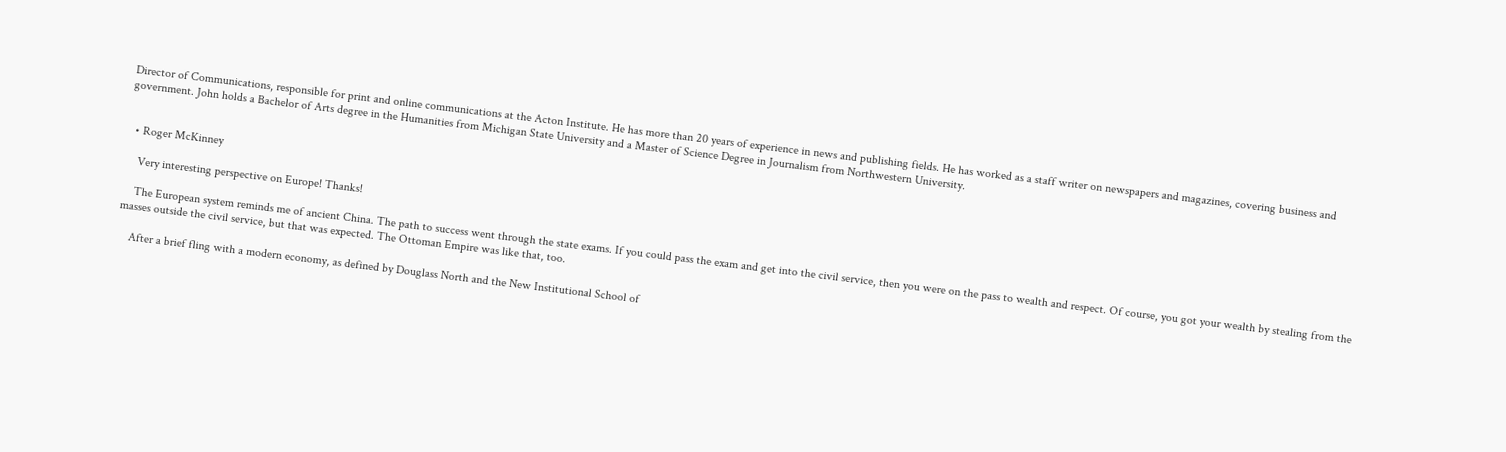Director of Communications, responsible for print and online communications at the Acton Institute. He has more than 20 years of experience in news and publishing fields. He has worked as a staff writer on newspapers and magazines, covering business and government. John holds a Bachelor of Arts degree in the Humanities from Michigan State University and a Master of Science Degree in Journalism from Northwestern University.


  • Roger McKinney

    Very interesting perspective on Europe! Thanks!

    The European system reminds me of ancient China. The path to success went through the state exams. If you could pass the exam and get into the civil service, then you were on the pass to wealth and respect. Of course, you got your wealth by stealing from the masses outside the civil service, but that was expected. The Ottoman Empire was like that, too.

    After a brief fling with a modern economy, as defined by Douglass North and the New Institutional School of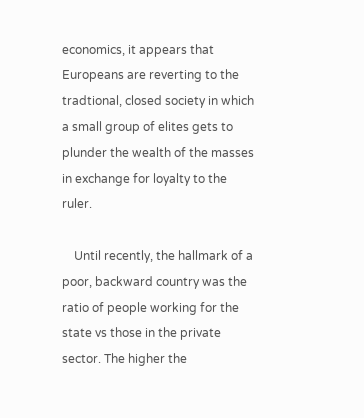economics, it appears that Europeans are reverting to the tradtional, closed society in which a small group of elites gets to plunder the wealth of the masses in exchange for loyalty to the ruler.

    Until recently, the hallmark of a poor, backward country was the ratio of people working for the state vs those in the private sector. The higher the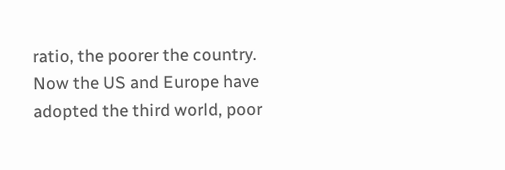ratio, the poorer the country. Now the US and Europe have adopted the third world, poor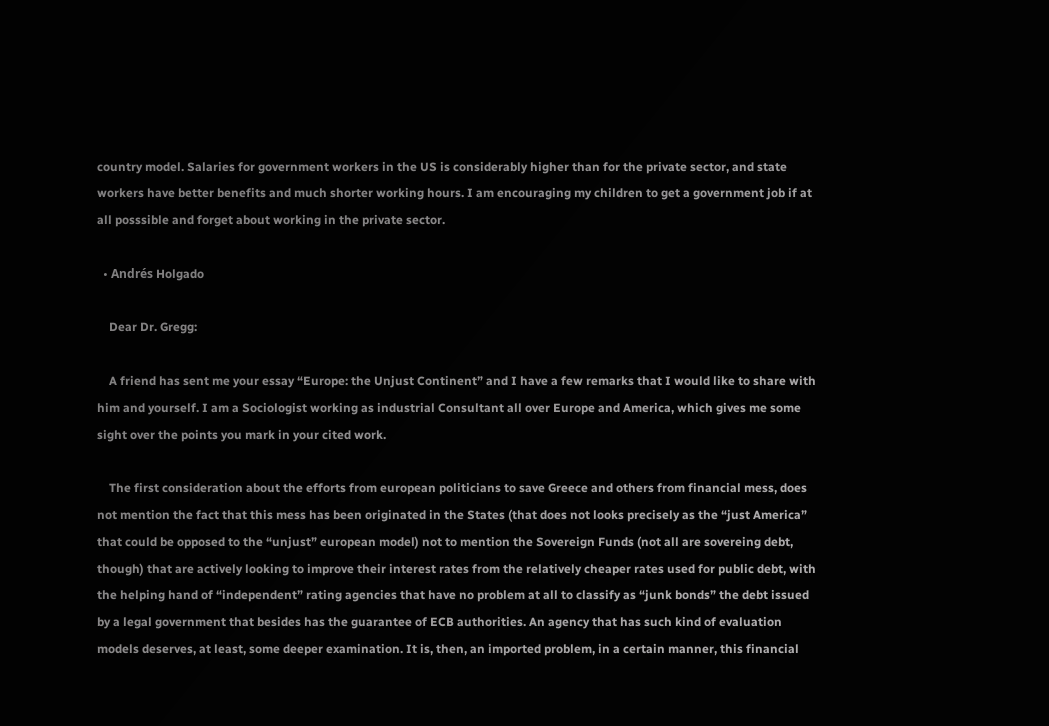country model. Salaries for government workers in the US is considerably higher than for the private sector, and state workers have better benefits and much shorter working hours. I am encouraging my children to get a government job if at all posssible and forget about working in the private sector.

  • Andrés Holgado

    Dear Dr. Gregg:

    A friend has sent me your essay “Europe: the Unjust Continent” and I have a few remarks that I would like to share with him and yourself. I am a Sociologist working as industrial Consultant all over Europe and America, which gives me some sight over the points you mark in your cited work.

    The first consideration about the efforts from european politicians to save Greece and others from financial mess, does not mention the fact that this mess has been originated in the States (that does not looks precisely as the “just America” that could be opposed to the “unjust” european model) not to mention the Sovereign Funds (not all are sovereing debt, though) that are actively looking to improve their interest rates from the relatively cheaper rates used for public debt, with the helping hand of “independent” rating agencies that have no problem at all to classify as “junk bonds” the debt issued by a legal government that besides has the guarantee of ECB authorities. An agency that has such kind of evaluation models deserves, at least, some deeper examination. It is, then, an imported problem, in a certain manner, this financial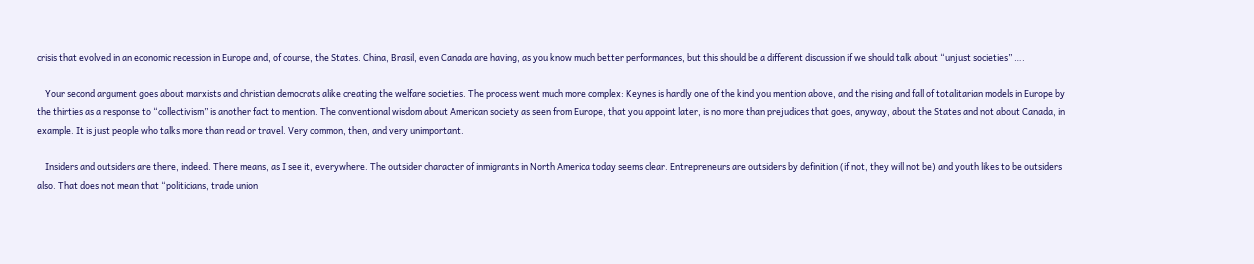crisis that evolved in an economic recession in Europe and, of course, the States. China, Brasil, even Canada are having, as you know much better performances, but this should be a different discussion if we should talk about “unjust societies” ….

    Your second argument goes about marxists and christian democrats alike creating the welfare societies. The process went much more complex: Keynes is hardly one of the kind you mention above, and the rising and fall of totalitarian models in Europe by the thirties as a response to “collectivism” is another fact to mention. The conventional wisdom about American society as seen from Europe, that you appoint later, is no more than prejudices that goes, anyway, about the States and not about Canada, in example. It is just people who talks more than read or travel. Very common, then, and very unimportant.

    Insiders and outsiders are there, indeed. There means, as I see it, everywhere. The outsider character of inmigrants in North America today seems clear. Entrepreneurs are outsiders by definition (if not, they will not be) and youth likes to be outsiders also. That does not mean that “politicians, trade union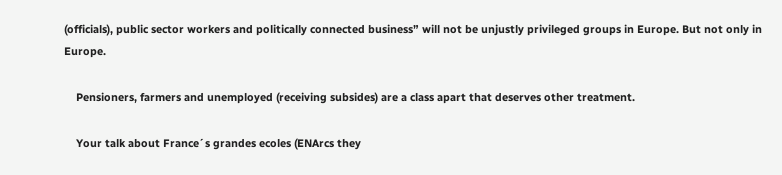(officials), public sector workers and politically connected business” will not be unjustly privileged groups in Europe. But not only in Europe.

    Pensioners, farmers and unemployed (receiving subsides) are a class apart that deserves other treatment.

    Your talk about France´s grandes ecoles (ENArcs they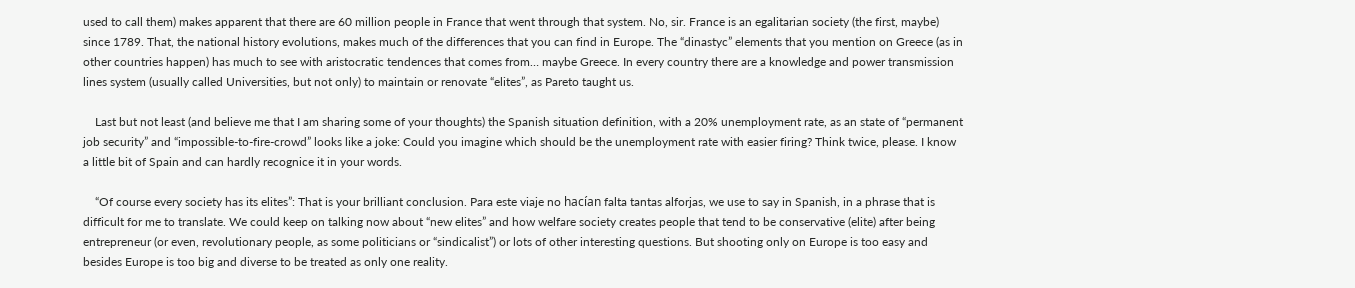used to call them) makes apparent that there are 60 million people in France that went through that system. No, sir. France is an egalitarian society (the first, maybe) since 1789. That, the national history evolutions, makes much of the differences that you can find in Europe. The “dinastyc” elements that you mention on Greece (as in other countries happen) has much to see with aristocratic tendences that comes from… maybe Greece. In every country there are a knowledge and power transmission lines system (usually called Universities, but not only) to maintain or renovate “elites”, as Pareto taught us.

    Last but not least (and believe me that I am sharing some of your thoughts) the Spanish situation definition, with a 20% unemployment rate, as an state of “permanent job security” and “impossible-to-fire-crowd” looks like a joke: Could you imagine which should be the unemployment rate with easier firing? Think twice, please. I know a little bit of Spain and can hardly recognice it in your words.

    “Of course every society has its elites”: That is your brilliant conclusion. Para este viaje no hacían falta tantas alforjas, we use to say in Spanish, in a phrase that is difficult for me to translate. We could keep on talking now about “new elites” and how welfare society creates people that tend to be conservative (elite) after being entrepreneur (or even, revolutionary people, as some politicians or “sindicalist”) or lots of other interesting questions. But shooting only on Europe is too easy and besides Europe is too big and diverse to be treated as only one reality.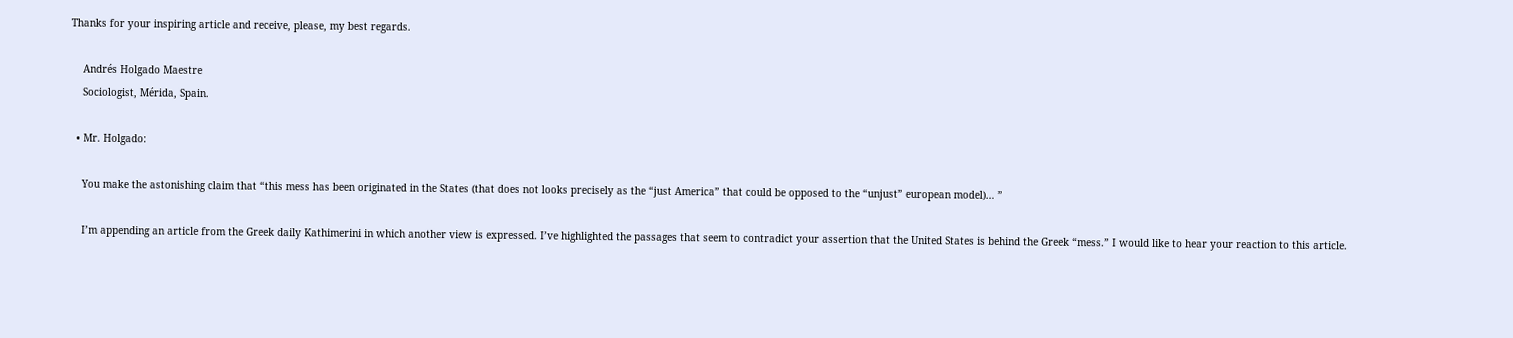Thanks for your inspiring article and receive, please, my best regards.

    Andrés Holgado Maestre
    Sociologist, Mérida, Spain.

  • Mr. Holgado:

    You make the astonishing claim that “this mess has been originated in the States (that does not looks precisely as the “just America” that could be opposed to the “unjust” european model)… ”

    I’m appending an article from the Greek daily Kathimerini in which another view is expressed. I’ve highlighted the passages that seem to contradict your assertion that the United States is behind the Greek “mess.” I would like to hear your reaction to this article.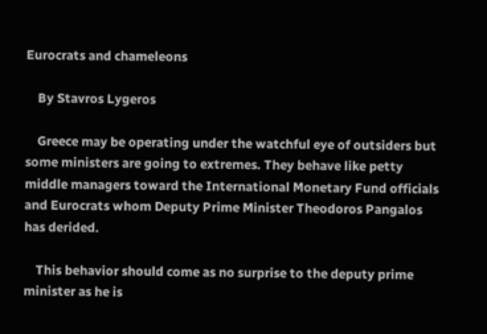Eurocrats and chameleons

    By Stavros Lygeros

    Greece may be operating under the watchful eye of outsiders but some ministers are going to extremes. They behave like petty middle managers toward the International Monetary Fund officials and Eurocrats whom Deputy Prime Minister Theodoros Pangalos has derided.

    This behavior should come as no surprise to the deputy prime minister as he is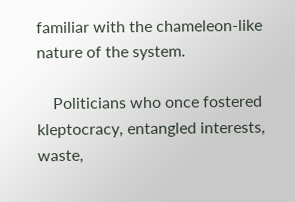familiar with the chameleon-like nature of the system.

    Politicians who once fostered kleptocracy, entangled interests, waste,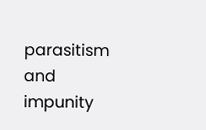parasitism and impunity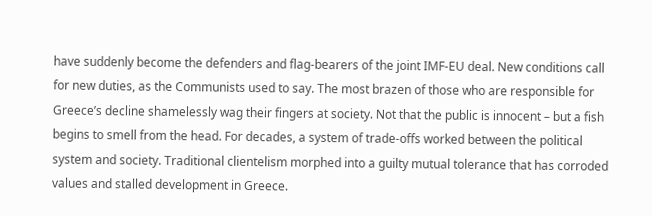have suddenly become the defenders and flag-bearers of the joint IMF-EU deal. New conditions call for new duties, as the Communists used to say. The most brazen of those who are responsible for Greece’s decline shamelessly wag their fingers at society. Not that the public is innocent – but a fish begins to smell from the head. For decades, a system of trade-offs worked between the political system and society. Traditional clientelism morphed into a guilty mutual tolerance that has corroded values and stalled development in Greece.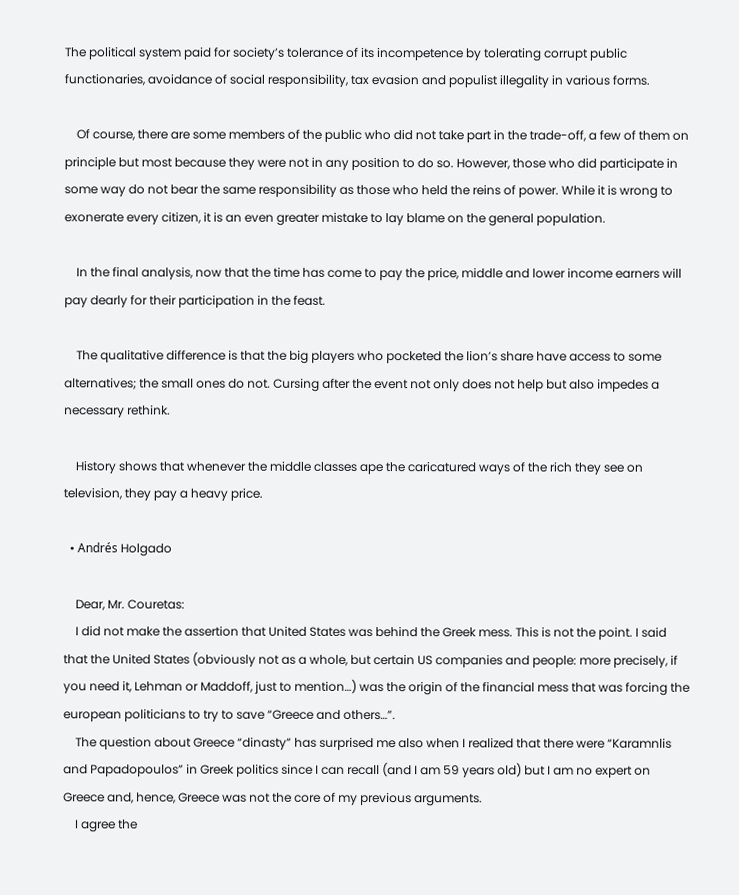The political system paid for society’s tolerance of its incompetence by tolerating corrupt public functionaries, avoidance of social responsibility, tax evasion and populist illegality in various forms.

    Of course, there are some members of the public who did not take part in the trade-off, a few of them on principle but most because they were not in any position to do so. However, those who did participate in some way do not bear the same responsibility as those who held the reins of power. While it is wrong to exonerate every citizen, it is an even greater mistake to lay blame on the general population.

    In the final analysis, now that the time has come to pay the price, middle and lower income earners will pay dearly for their participation in the feast.

    The qualitative difference is that the big players who pocketed the lion’s share have access to some alternatives; the small ones do not. Cursing after the event not only does not help but also impedes a necessary rethink.

    History shows that whenever the middle classes ape the caricatured ways of the rich they see on television, they pay a heavy price.

  • Andrés Holgado

    Dear, Mr. Couretas:
    I did not make the assertion that United States was behind the Greek mess. This is not the point. I said that the United States (obviously not as a whole, but certain US companies and people: more precisely, if you need it, Lehman or Maddoff, just to mention…) was the origin of the financial mess that was forcing the european politicians to try to save “Greece and others…”.
    The question about Greece “dinasty” has surprised me also when I realized that there were “Karamnlis and Papadopoulos” in Greek politics since I can recall (and I am 59 years old) but I am no expert on Greece and, hence, Greece was not the core of my previous arguments.
    I agree the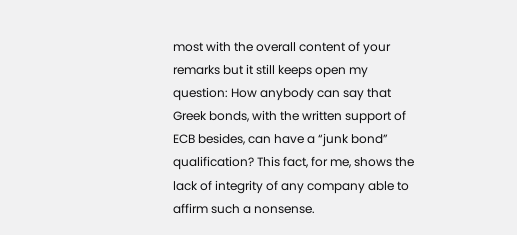most with the overall content of your remarks but it still keeps open my question: How anybody can say that Greek bonds, with the written support of ECB besides, can have a “junk bond” qualification? This fact, for me, shows the lack of integrity of any company able to affirm such a nonsense.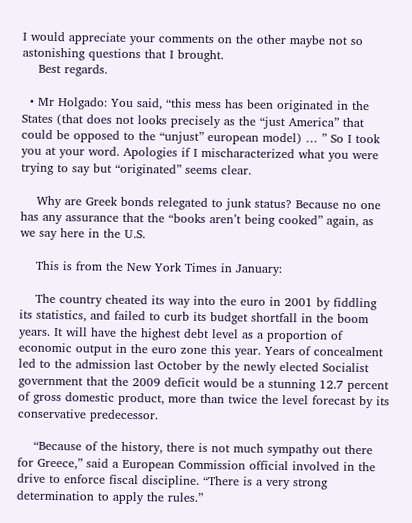I would appreciate your comments on the other maybe not so astonishing questions that I brought.
    Best regards.

  • Mr Holgado: You said, “this mess has been originated in the States (that does not looks precisely as the “just America” that could be opposed to the “unjust” european model) … ” So I took you at your word. Apologies if I mischaracterized what you were trying to say but “originated” seems clear.

    Why are Greek bonds relegated to junk status? Because no one has any assurance that the “books aren’t being cooked” again, as we say here in the U.S.

    This is from the New York Times in January:

    The country cheated its way into the euro in 2001 by fiddling its statistics, and failed to curb its budget shortfall in the boom years. It will have the highest debt level as a proportion of economic output in the euro zone this year. Years of concealment led to the admission last October by the newly elected Socialist government that the 2009 deficit would be a stunning 12.7 percent of gross domestic product, more than twice the level forecast by its conservative predecessor.

    “Because of the history, there is not much sympathy out there for Greece,” said a European Commission official involved in the drive to enforce fiscal discipline. “There is a very strong determination to apply the rules.”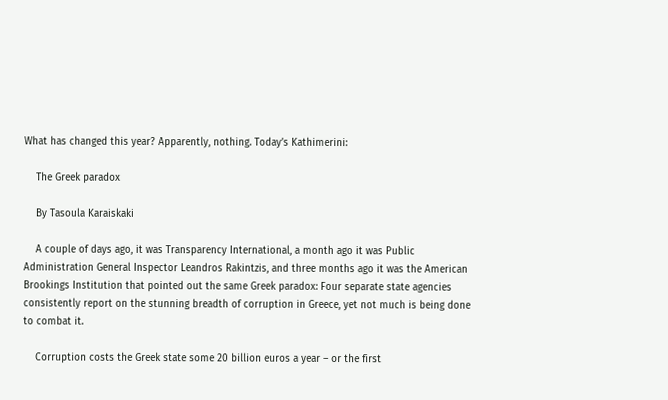What has changed this year? Apparently, nothing. Today’s Kathimerini:

    The Greek paradox

    By Tasoula Karaiskaki

    A couple of days ago, it was Transparency International, a month ago it was Public Administration General Inspector Leandros Rakintzis, and three months ago it was the American Brookings Institution that pointed out the same Greek paradox: Four separate state agencies consistently report on the stunning breadth of corruption in Greece, yet not much is being done to combat it.

    Corruption costs the Greek state some 20 billion euros a year – or the first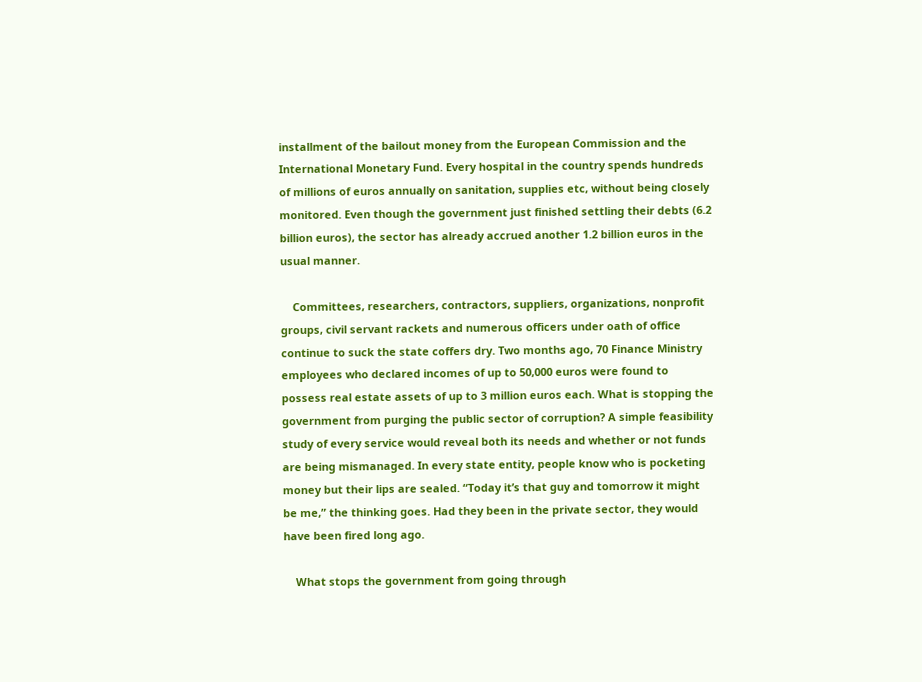installment of the bailout money from the European Commission and the International Monetary Fund. Every hospital in the country spends hundreds of millions of euros annually on sanitation, supplies etc, without being closely monitored. Even though the government just finished settling their debts (6.2 billion euros), the sector has already accrued another 1.2 billion euros in the usual manner.

    Committees, researchers, contractors, suppliers, organizations, nonprofit groups, civil servant rackets and numerous officers under oath of office continue to suck the state coffers dry. Two months ago, 70 Finance Ministry employees who declared incomes of up to 50,000 euros were found to possess real estate assets of up to 3 million euros each. What is stopping the government from purging the public sector of corruption? A simple feasibility study of every service would reveal both its needs and whether or not funds are being mismanaged. In every state entity, people know who is pocketing money but their lips are sealed. “Today it’s that guy and tomorrow it might be me,” the thinking goes. Had they been in the private sector, they would have been fired long ago.

    What stops the government from going through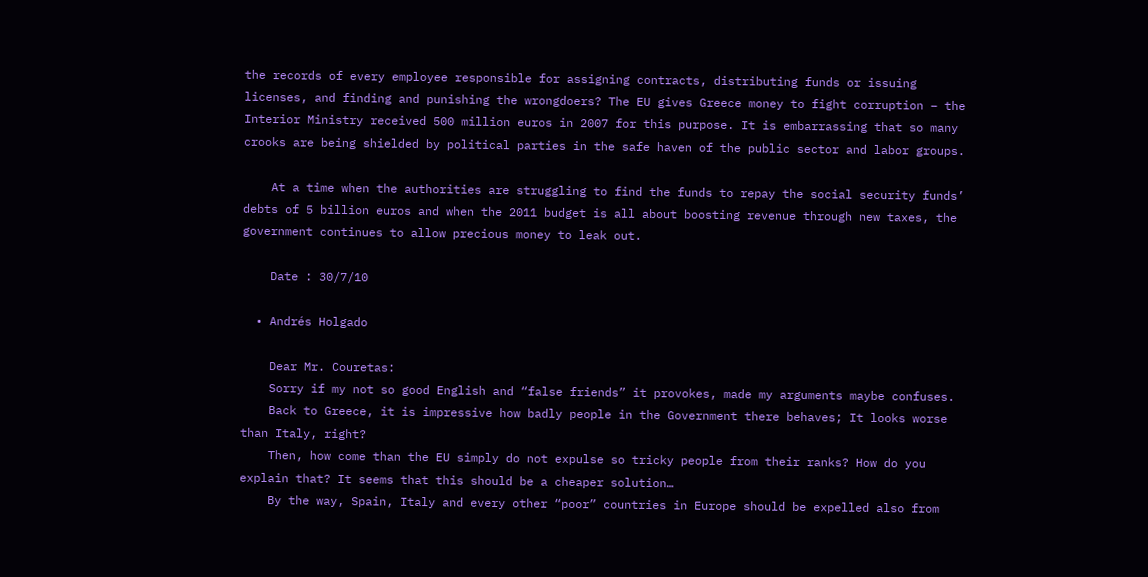the records of every employee responsible for assigning contracts, distributing funds or issuing licenses, and finding and punishing the wrongdoers? The EU gives Greece money to fight corruption – the Interior Ministry received 500 million euros in 2007 for this purpose. It is embarrassing that so many crooks are being shielded by political parties in the safe haven of the public sector and labor groups.

    At a time when the authorities are struggling to find the funds to repay the social security funds’ debts of 5 billion euros and when the 2011 budget is all about boosting revenue through new taxes, the government continues to allow precious money to leak out.

    Date : 30/7/10

  • Andrés Holgado

    Dear Mr. Couretas:
    Sorry if my not so good English and “false friends” it provokes, made my arguments maybe confuses.
    Back to Greece, it is impressive how badly people in the Government there behaves; It looks worse than Italy, right?
    Then, how come than the EU simply do not expulse so tricky people from their ranks? How do you explain that? It seems that this should be a cheaper solution…
    By the way, Spain, Italy and every other “poor” countries in Europe should be expelled also from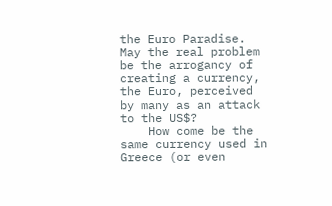the Euro Paradise. May the real problem be the arrogancy of creating a currency, the Euro, perceived by many as an attack to the US$?
    How come be the same currency used in Greece (or even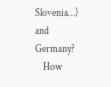Slovenia…) and Germany?
    How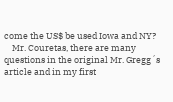come the US$ be used Iowa and NY?
    Mr. Couretas, there are many questions in the original Mr. Gregg´s article and in my first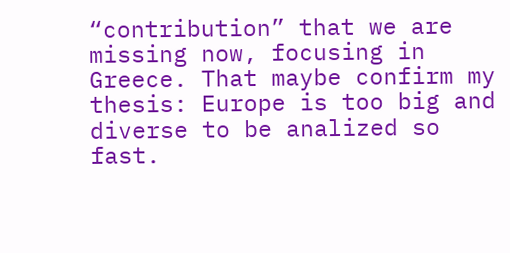“contribution” that we are missing now, focusing in Greece. That maybe confirm my thesis: Europe is too big and diverse to be analized so fast.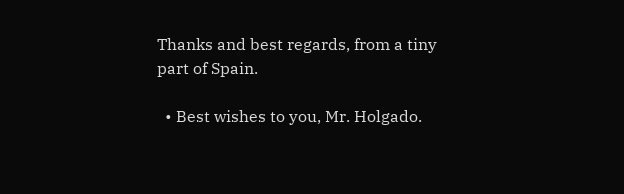Thanks and best regards, from a tiny part of Spain.

  • Best wishes to you, Mr. Holgado.